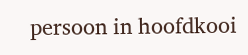persoon in hoofdkooi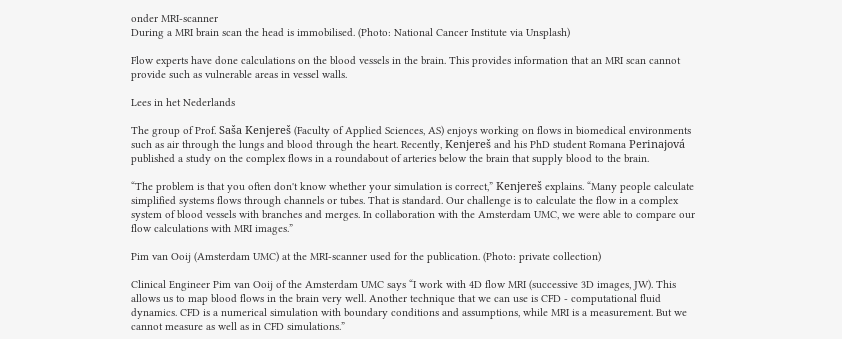onder MRI-scanner
During a MRI brain scan the head is immobilised. (Photo: National Cancer Institute via Unsplash)

Flow experts have done calculations on the blood vessels in the brain. This provides information that an MRI scan cannot provide such as vulnerable areas in vessel walls.

Lees in het Nederlands

The group of Prof. Saša Kenjereš (Faculty of Applied Sciences, AS) enjoys working on flows in biomedical environments such as air through the lungs and blood through the heart. Recently, Kenjereš and his PhD student Romana Perinajová published a study on the complex flows in a roundabout of arteries below the brain that supply blood to the brain.

“The problem is that you often don't know whether your simulation is correct,” Kenjereš explains. “Many people calculate simplified systems flows through channels or tubes. That is standard. Our challenge is to calculate the flow in a complex system of blood vessels with branches and merges. In collaboration with the Amsterdam UMC, we were able to compare our flow calculations with MRI images.”

Pim van Ooij (Amsterdam UMC) at the MRI-scanner used for the publication. (Photo: private collection)

Clinical Engineer Pim van Ooij of the Amsterdam UMC says “I work with 4D flow MRI (successive 3D images, JW). This allows us to map blood flows in the brain very well. Another technique that we can use is CFD - computational fluid dynamics. CFD is a numerical simulation with boundary conditions and assumptions, while MRI is a measurement. But we cannot measure as well as in CFD simulations.”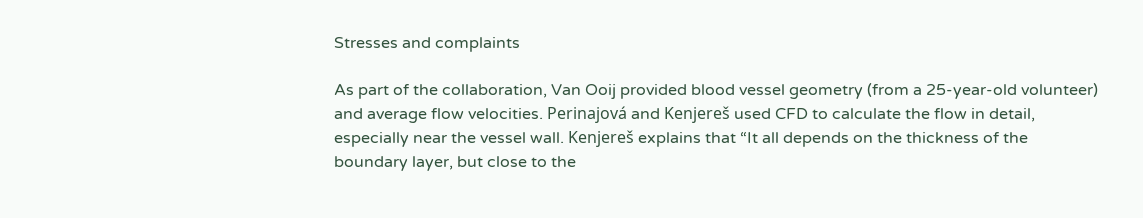Stresses and complaints

As part of the collaboration, Van Ooij provided blood vessel geometry (from a 25-year-old volunteer) and average flow velocities. Perinajová and Kenjereš used CFD to calculate the flow in detail, especially near the vessel wall. Kenjereš explains that “It all depends on the thickness of the boundary layer, but close to the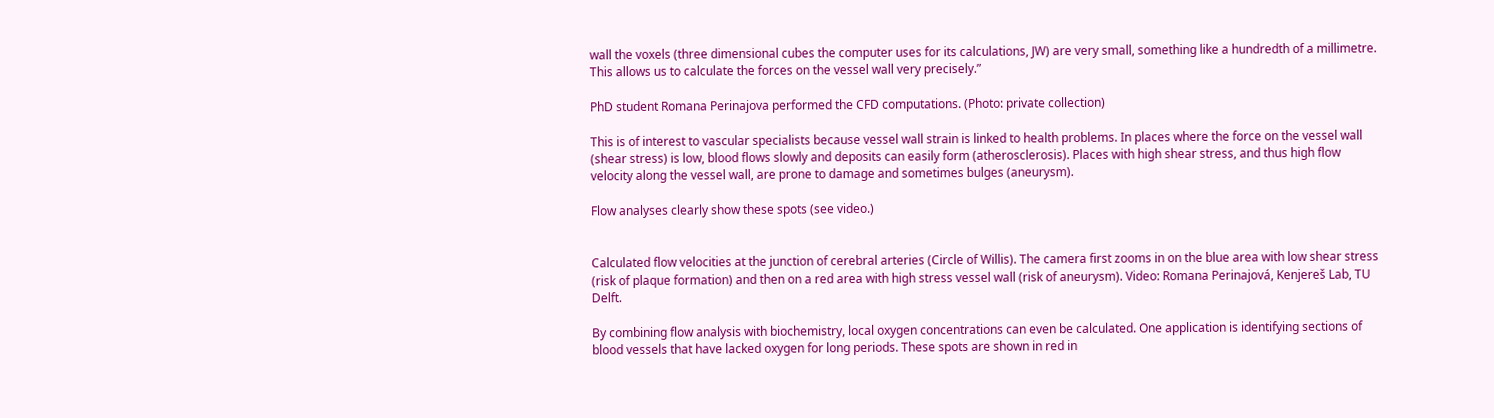wall the voxels (three dimensional cubes the computer uses for its calculations, JW) are very small, something like a hundredth of a millimetre. This allows us to calculate the forces on the vessel wall very precisely.”

PhD student Romana Perinajova performed the CFD computations. (Photo: private collection)

This is of interest to vascular specialists because vessel wall strain is linked to health problems. In places where the force on the vessel wall (shear stress) is low, blood flows slowly and deposits can easily form (atherosclerosis). Places with high shear stress, and thus high flow velocity along the vessel wall, are prone to damage and sometimes bulges (aneurysm).

Flow analyses clearly show these spots (see video.)


Calculated flow velocities at the junction of cerebral arteries (Circle of Willis). The camera first zooms in on the blue area with low shear stress (risk of plaque formation) and then on a red area with high stress vessel wall (risk of aneurysm). Video: Romana Perinajová, Kenjereš Lab, TU Delft.

By combining flow analysis with biochemistry, local oxygen concentrations can even be calculated. One application is identifying sections of blood vessels that have lacked oxygen for long periods. These spots are shown in red in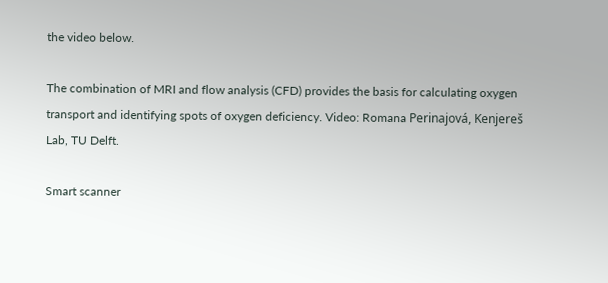the video below.

The combination of MRI and flow analysis (CFD) provides the basis for calculating oxygen transport and identifying spots of oxygen deficiency. Video: Romana Perinajová, Kenjereš Lab, TU Delft.

Smart scanner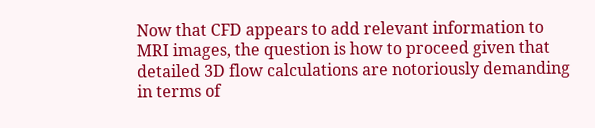Now that CFD appears to add relevant information to MRI images, the question is how to proceed given that detailed 3D flow calculations are notoriously demanding in terms of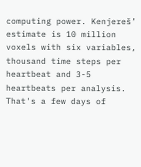computing power. Kenjereš’ estimate is 10 million voxels with six variables, thousand time steps per heartbeat and 3-5 heartbeats per analysis. That's a few days of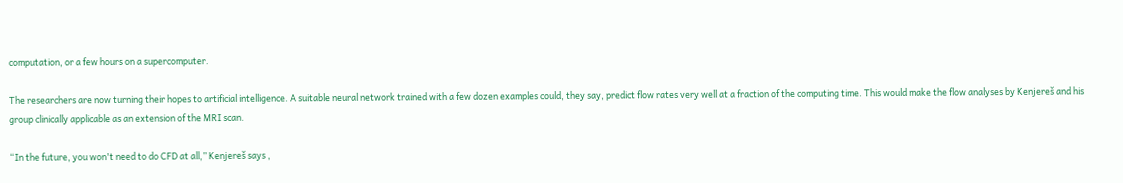computation, or a few hours on a supercomputer.

The researchers are now turning their hopes to artificial intelligence. A suitable neural network trained with a few dozen examples could, they say, predict flow rates very well at a fraction of the computing time. This would make the flow analyses by Kenjereš and his group clinically applicable as an extension of the MRI scan.

“In the future, you won't need to do CFD at all,” Kenjereš says ,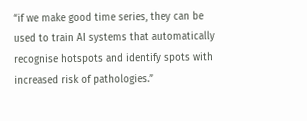“if we make good time series, they can be used to train AI systems that automatically recognise hotspots and identify spots with increased risk of pathologies.”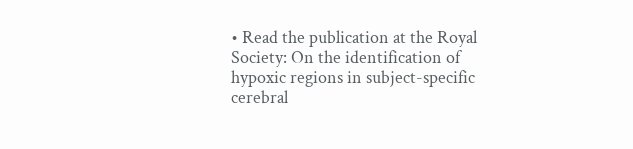• Read the publication at the Royal Society: On the identification of hypoxic regions in subject-specific cerebral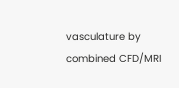vasculature by combined CFD/MRI